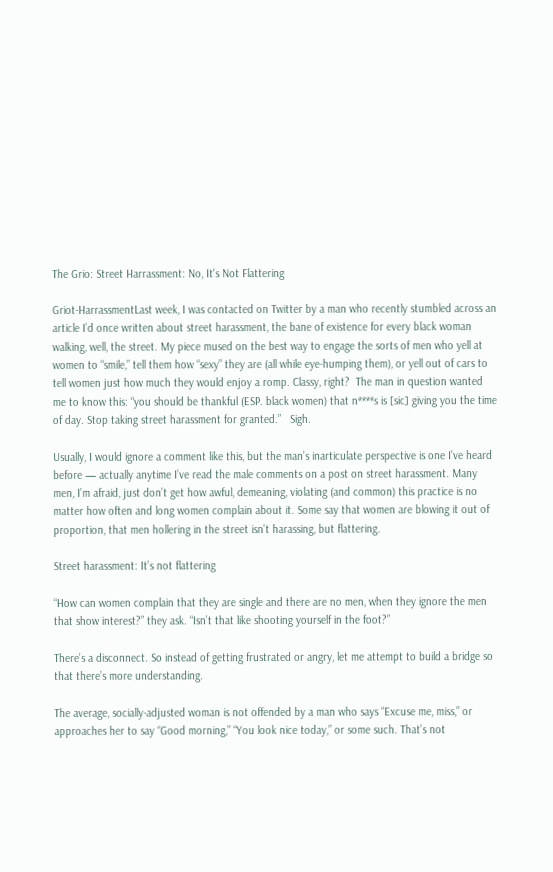The Grio: Street Harrassment: No, It's Not Flattering

Griot-HarrassmentLast week, I was contacted on Twitter by a man who recently stumbled across an article I’d once written about street harassment, the bane of existence for every black woman walking, well, the street. My piece mused on the best way to engage the sorts of men who yell at women to “smile,” tell them how “sexy” they are (all while eye-humping them), or yell out of cars to tell women just how much they would enjoy a romp. Classy, right?  The man in question wanted me to know this: “you should be thankful (ESP. black women) that n****s is [sic] giving you the time of day. Stop taking street harassment for granted.”   Sigh.

Usually, I would ignore a comment like this, but the man’s inarticulate perspective is one I’ve heard before — actually anytime I’ve read the male comments on a post on street harassment. Many men, I’m afraid, just don’t get how awful, demeaning, violating (and common) this practice is no matter how often and long women complain about it. Some say that women are blowing it out of proportion, that men hollering in the street isn’t harassing, but flattering.

Street harassment: It’s not flattering

“How can women complain that they are single and there are no men, when they ignore the men that show interest?” they ask. “Isn’t that like shooting yourself in the foot?”

There’s a disconnect. So instead of getting frustrated or angry, let me attempt to build a bridge so that there’s more understanding.

The average, socially-adjusted woman is not offended by a man who says “Excuse me, miss,” or approaches her to say “Good morning,” “You look nice today,” or some such. That’s not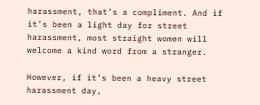harassment, that’s a compliment. And if it’s been a light day for street harassment, most straight women will welcome a kind word from a stranger.

However, if it’s been a heavy street harassment day,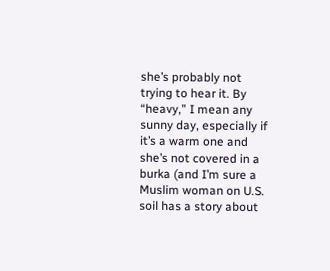she’s probably not trying to hear it. By “heavy,” I mean any sunny day, especially if it’s a warm one and she’s not covered in a burka (and I’m sure a Muslim woman on U.S. soil has a story about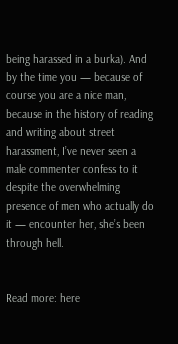being harassed in a burka). And by the time you — because of course you are a nice man, because in the history of reading and writing about street harassment, I’ve never seen a male commenter confess to it despite the overwhelming presence of men who actually do it — encounter her, she’s been through hell.


Read more: here